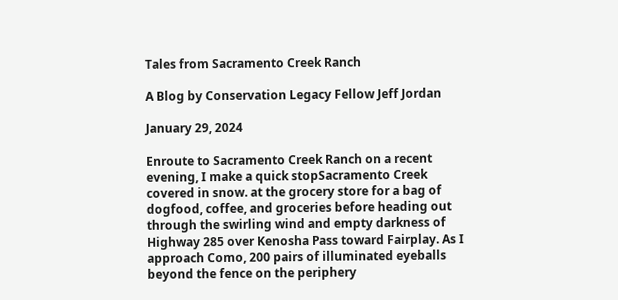Tales from Sacramento Creek Ranch

A Blog by Conservation Legacy Fellow Jeff Jordan

January 29, 2024

Enroute to Sacramento Creek Ranch on a recent evening, I make a quick stopSacramento Creek covered in snow. at the grocery store for a bag of dogfood, coffee, and groceries before heading out through the swirling wind and empty darkness of Highway 285 over Kenosha Pass toward Fairplay. As I approach Como, 200 pairs of illuminated eyeballs beyond the fence on the periphery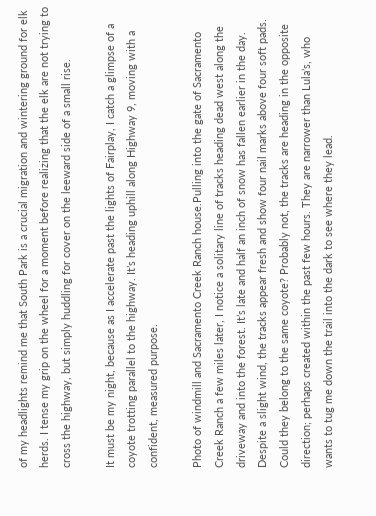of my headlights remind me that South Park is a crucial migration and wintering ground for elk herds. I tense my grip on the wheel for a moment before realizing that the elk are not trying to cross the highway, but simply huddling for cover on the leeward side of a small rise.

It must be my night, because as I accelerate past the lights of Fairplay, I catch a glimpse of a coyote trotting parallel to the highway. It’s heading uphill along Highway 9, moving with a confident, measured purpose.

Photo of windmill and Sacramento Creek Ranch house.Pulling into the gate of Sacramento Creek Ranch a few miles later, I notice a solitary line of tracks heading dead west along the driveway and into the forest. It’s late and half an inch of snow has fallen earlier in the day. Despite a slight wind, the tracks appear fresh and show four nail marks above four soft pads. Could they belong to the same coyote? Probably not, the tracks are heading in the opposite direction; perhaps created within the past few hours. They are narrower than Lula’s, who wants to tug me down the trail into the dark to see where they lead.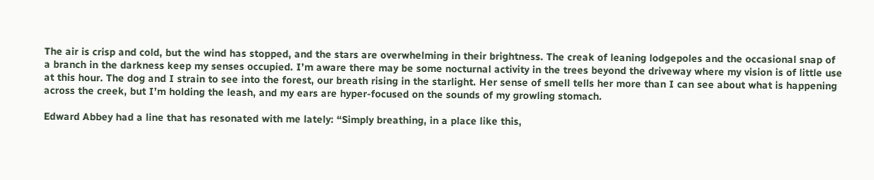The air is crisp and cold, but the wind has stopped, and the stars are overwhelming in their brightness. The creak of leaning lodgepoles and the occasional snap of a branch in the darkness keep my senses occupied. I’m aware there may be some nocturnal activity in the trees beyond the driveway where my vision is of little use at this hour. The dog and I strain to see into the forest, our breath rising in the starlight. Her sense of smell tells her more than I can see about what is happening across the creek, but I’m holding the leash, and my ears are hyper-focused on the sounds of my growling stomach.

Edward Abbey had a line that has resonated with me lately: “Simply breathing, in a place like this,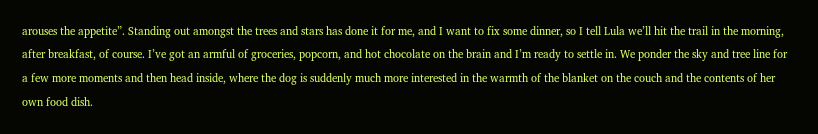arouses the appetite”. Standing out amongst the trees and stars has done it for me, and I want to fix some dinner, so I tell Lula we’ll hit the trail in the morning, after breakfast, of course. I’ve got an armful of groceries, popcorn, and hot chocolate on the brain and I’m ready to settle in. We ponder the sky and tree line for a few more moments and then head inside, where the dog is suddenly much more interested in the warmth of the blanket on the couch and the contents of her own food dish.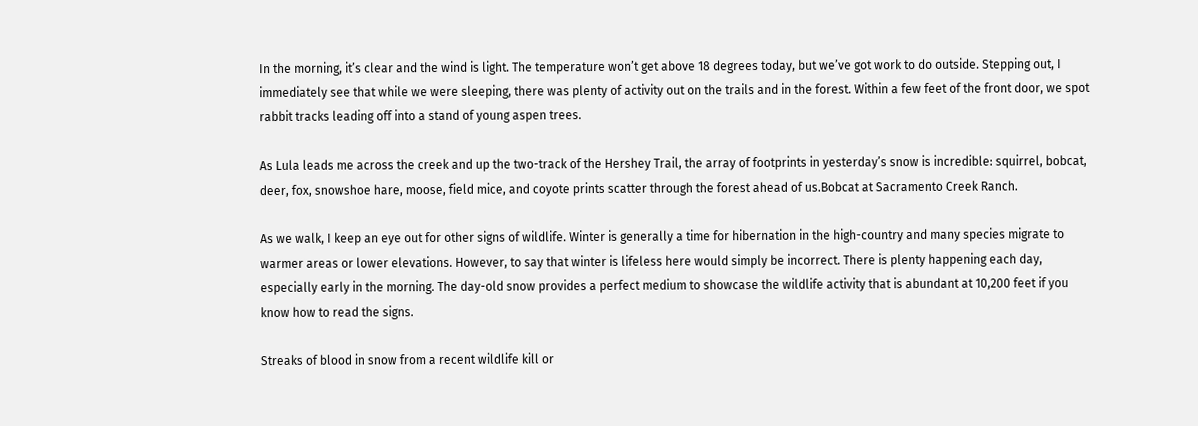In the morning, it’s clear and the wind is light. The temperature won’t get above 18 degrees today, but we’ve got work to do outside. Stepping out, I immediately see that while we were sleeping, there was plenty of activity out on the trails and in the forest. Within a few feet of the front door, we spot rabbit tracks leading off into a stand of young aspen trees.

As Lula leads me across the creek and up the two-track of the Hershey Trail, the array of footprints in yesterday’s snow is incredible: squirrel, bobcat, deer, fox, snowshoe hare, moose, field mice, and coyote prints scatter through the forest ahead of us.Bobcat at Sacramento Creek Ranch.

As we walk, I keep an eye out for other signs of wildlife. Winter is generally a time for hibernation in the high-country and many species migrate to warmer areas or lower elevations. However, to say that winter is lifeless here would simply be incorrect. There is plenty happening each day, especially early in the morning. The day-old snow provides a perfect medium to showcase the wildlife activity that is abundant at 10,200 feet if you know how to read the signs.

Streaks of blood in snow from a recent wildlife kill or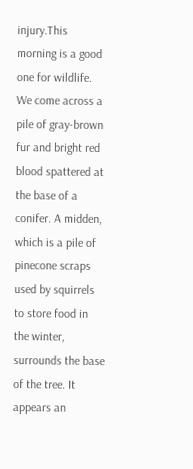injury.This morning is a good one for wildlife. We come across a pile of gray-brown fur and bright red blood spattered at the base of a conifer. A midden, which is a pile of pinecone scraps used by squirrels to store food in the winter, surrounds the base of the tree. It appears an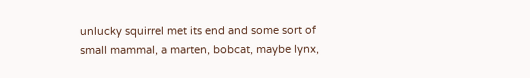unlucky squirrel met its end and some sort of small mammal, a marten, bobcat, maybe lynx,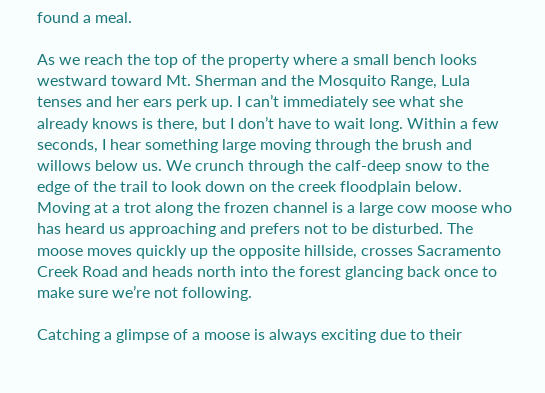found a meal.

As we reach the top of the property where a small bench looks westward toward Mt. Sherman and the Mosquito Range, Lula tenses and her ears perk up. I can’t immediately see what she already knows is there, but I don’t have to wait long. Within a few seconds, I hear something large moving through the brush and willows below us. We crunch through the calf-deep snow to the edge of the trail to look down on the creek floodplain below.  Moving at a trot along the frozen channel is a large cow moose who has heard us approaching and prefers not to be disturbed. The moose moves quickly up the opposite hillside, crosses Sacramento Creek Road and heads north into the forest glancing back once to make sure we’re not following.

Catching a glimpse of a moose is always exciting due to their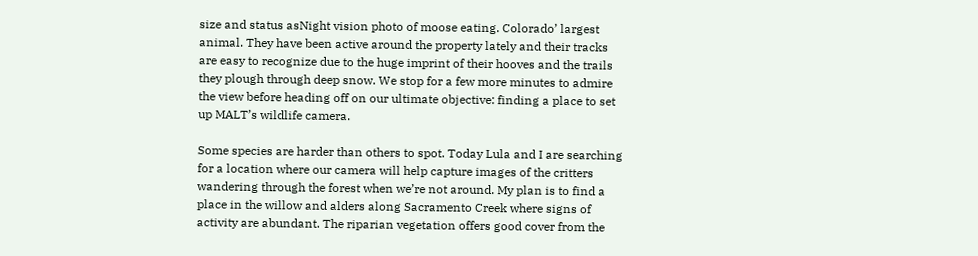size and status asNight vision photo of moose eating. Colorado’ largest animal. They have been active around the property lately and their tracks are easy to recognize due to the huge imprint of their hooves and the trails they plough through deep snow. We stop for a few more minutes to admire the view before heading off on our ultimate objective: finding a place to set up MALT’s wildlife camera.

Some species are harder than others to spot. Today Lula and I are searching for a location where our camera will help capture images of the critters wandering through the forest when we’re not around. My plan is to find a place in the willow and alders along Sacramento Creek where signs of activity are abundant. The riparian vegetation offers good cover from the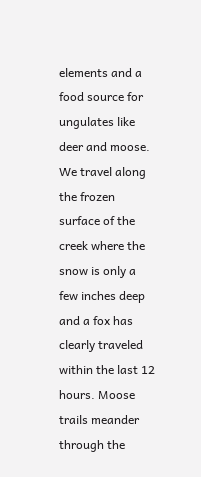elements and a food source for ungulates like deer and moose. We travel along the frozen surface of the creek where the snow is only a few inches deep and a fox has clearly traveled within the last 12 hours. Moose trails meander through the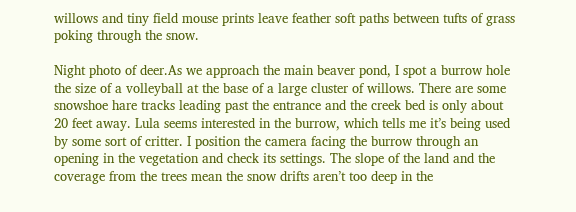willows and tiny field mouse prints leave feather soft paths between tufts of grass poking through the snow.

Night photo of deer.As we approach the main beaver pond, I spot a burrow hole the size of a volleyball at the base of a large cluster of willows. There are some snowshoe hare tracks leading past the entrance and the creek bed is only about 20 feet away. Lula seems interested in the burrow, which tells me it’s being used by some sort of critter. I position the camera facing the burrow through an opening in the vegetation and check its settings. The slope of the land and the coverage from the trees mean the snow drifts aren’t too deep in the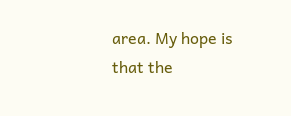area. My hope is that the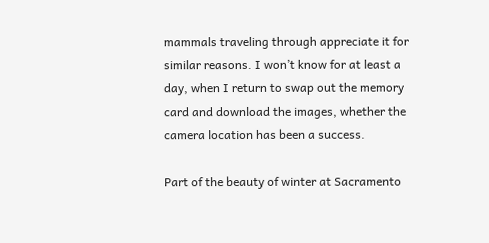mammals traveling through appreciate it for similar reasons. I won’t know for at least a day, when I return to swap out the memory card and download the images, whether the camera location has been a success.

Part of the beauty of winter at Sacramento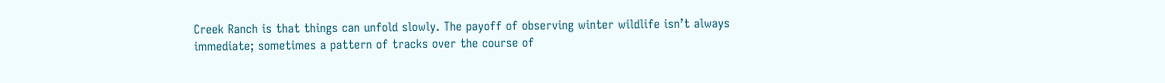Creek Ranch is that things can unfold slowly. The payoff of observing winter wildlife isn’t always immediate; sometimes a pattern of tracks over the course of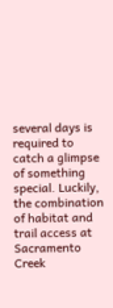several days is required to catch a glimpse of something special. Luckily, the combination of habitat and trail access at Sacramento Creek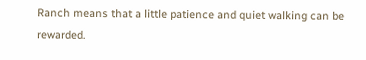Ranch means that a little patience and quiet walking can be rewarded.